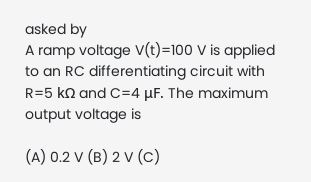asked by
A ramp voltage V(t)=100 V is applied to an RC differentiating circuit with R=5 kΩ and C=4 μF. The maximum output voltage is

(A) 0.2 V (B) 2 V (C)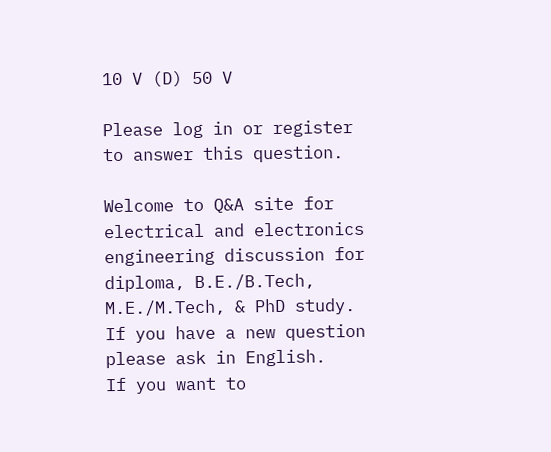10 V (D) 50 V

Please log in or register to answer this question.

Welcome to Q&A site for electrical and electronics engineering discussion for diploma, B.E./B.Tech, M.E./M.Tech, & PhD study.
If you have a new question please ask in English.
If you want to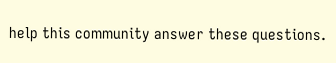help this community answer these questions.